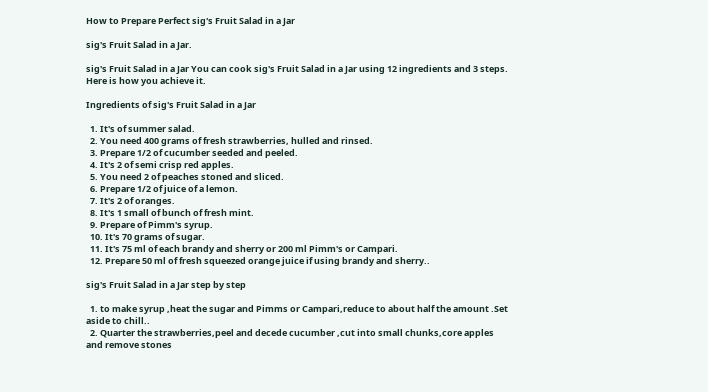How to Prepare Perfect sig's Fruit Salad in a Jar

sig's Fruit Salad in a Jar.

sig's Fruit Salad in a Jar You can cook sig's Fruit Salad in a Jar using 12 ingredients and 3 steps. Here is how you achieve it.

Ingredients of sig's Fruit Salad in a Jar

  1. It's of summer salad.
  2. You need 400 grams of fresh strawberries, hulled and rinsed.
  3. Prepare 1/2 of cucumber seeded and peeled.
  4. It's 2 of semi crisp red apples.
  5. You need 2 of peaches stoned and sliced.
  6. Prepare 1/2 of juice of a lemon.
  7. It's 2 of oranges.
  8. It's 1 small of bunch of fresh mint.
  9. Prepare of Pimm's syrup.
  10. It's 70 grams of sugar.
  11. It's 75 ml of each brandy and sherry or 200 ml Pimm's or Campari.
  12. Prepare 50 ml of fresh squeezed orange juice if using brandy and sherry..

sig's Fruit Salad in a Jar step by step

  1. to make syrup ,heat the sugar and Pimms or Campari,reduce to about half the amount .Set aside to chill..
  2. Quarter the strawberries,peel and decede cucumber ,cut into small chunks,core apples and remove stones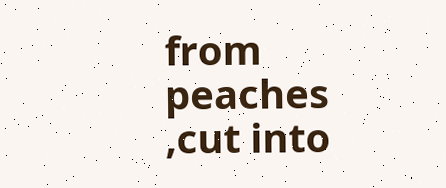from peaches ,cut into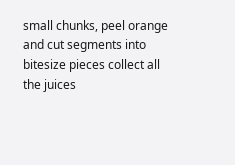small chunks, peel orange and cut segments into bitesize pieces collect all the juices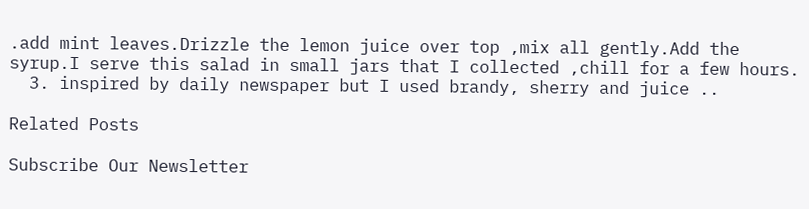.add mint leaves.Drizzle the lemon juice over top ,mix all gently.Add the syrup.I serve this salad in small jars that I collected ,chill for a few hours.
  3. inspired by daily newspaper but I used brandy, sherry and juice ..

Related Posts

Subscribe Our Newsletter